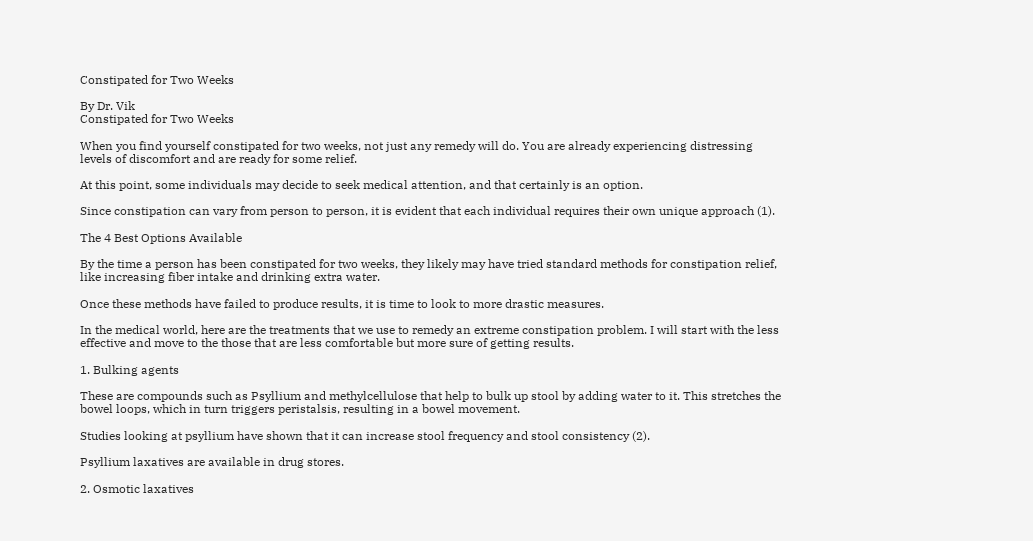Constipated for Two Weeks

By Dr. Vik
Constipated for Two Weeks

When you find yourself constipated for two weeks, not just any remedy will do. You are already experiencing distressing levels of discomfort and are ready for some relief.

At this point, some individuals may decide to seek medical attention, and that certainly is an option.

Since constipation can vary from person to person, it is evident that each individual requires their own unique approach (1).

The 4 Best Options Available

By the time a person has been constipated for two weeks, they likely may have tried standard methods for constipation relief, like increasing fiber intake and drinking extra water.

Once these methods have failed to produce results, it is time to look to more drastic measures.

In the medical world, here are the treatments that we use to remedy an extreme constipation problem. I will start with the less effective and move to the those that are less comfortable but more sure of getting results.

1. Bulking agents

These are compounds such as Psyllium and methylcellulose that help to bulk up stool by adding water to it. This stretches the bowel loops, which in turn triggers peristalsis, resulting in a bowel movement.

Studies looking at psyllium have shown that it can increase stool frequency and stool consistency (2).

Psyllium laxatives are available in drug stores.

2. Osmotic laxatives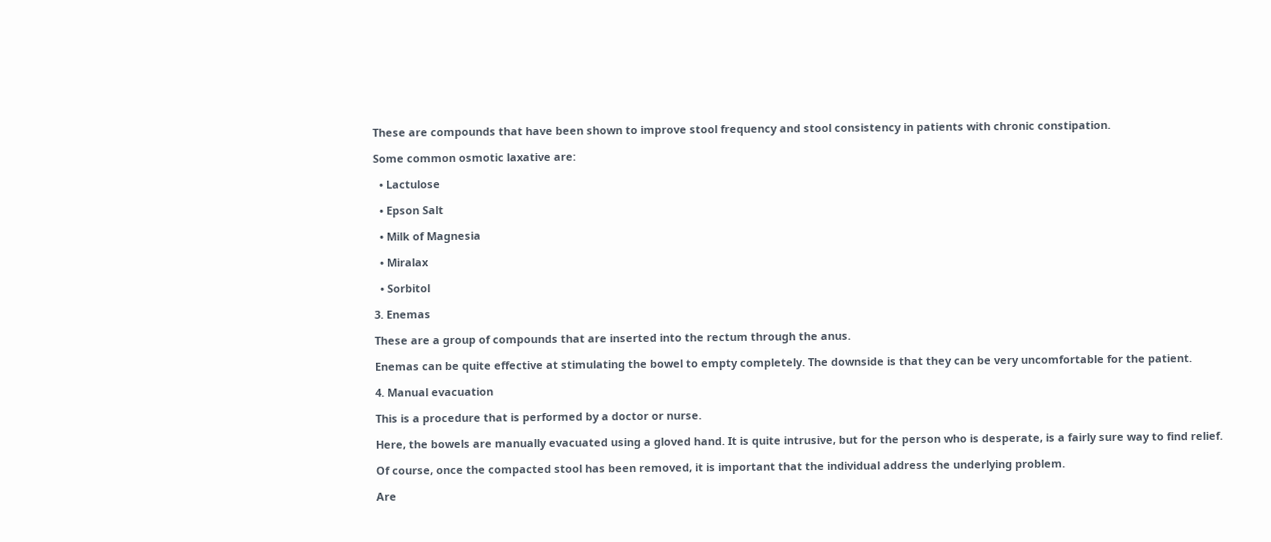These are compounds that have been shown to improve stool frequency and stool consistency in patients with chronic constipation.

Some common osmotic laxative are:

  • Lactulose

  • Epson Salt

  • Milk of Magnesia

  • Miralax

  • Sorbitol

3. Enemas

These are a group of compounds that are inserted into the rectum through the anus.

Enemas can be quite effective at stimulating the bowel to empty completely. The downside is that they can be very uncomfortable for the patient.

4. Manual evacuation

This is a procedure that is performed by a doctor or nurse.

Here, the bowels are manually evacuated using a gloved hand. It is quite intrusive, but for the person who is desperate, is a fairly sure way to find relief.

Of course, once the compacted stool has been removed, it is important that the individual address the underlying problem.

Are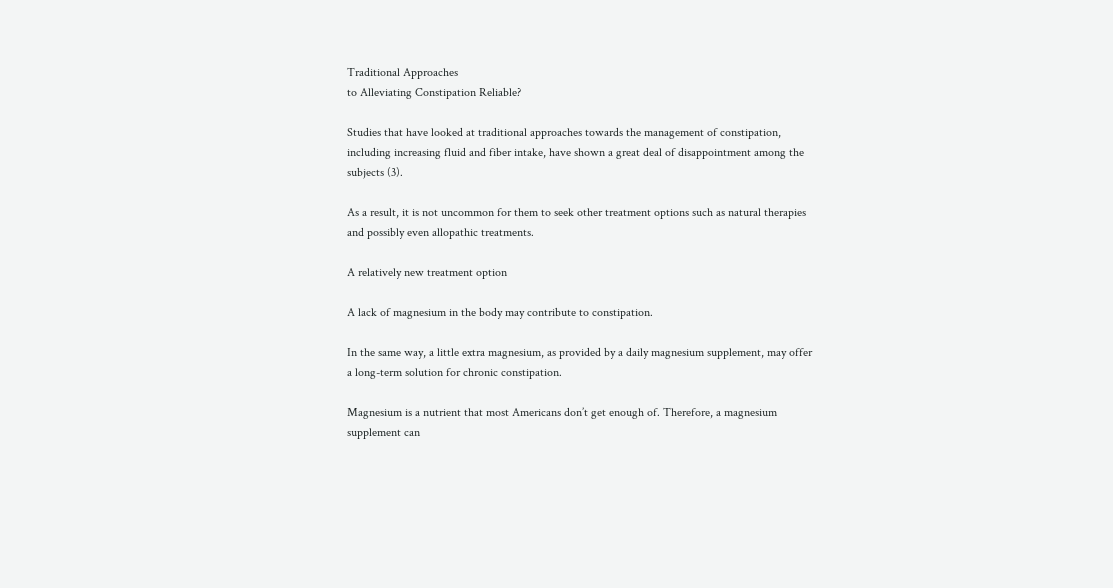Traditional Approaches
to Alleviating Constipation Reliable?

Studies that have looked at traditional approaches towards the management of constipation, including increasing fluid and fiber intake, have shown a great deal of disappointment among the subjects (3).

As a result, it is not uncommon for them to seek other treatment options such as natural therapies and possibly even allopathic treatments.

A relatively new treatment option

A lack of magnesium in the body may contribute to constipation.

In the same way, a little extra magnesium, as provided by a daily magnesium supplement, may offer a long-term solution for chronic constipation.

Magnesium is a nutrient that most Americans don’t get enough of. Therefore, a magnesium supplement can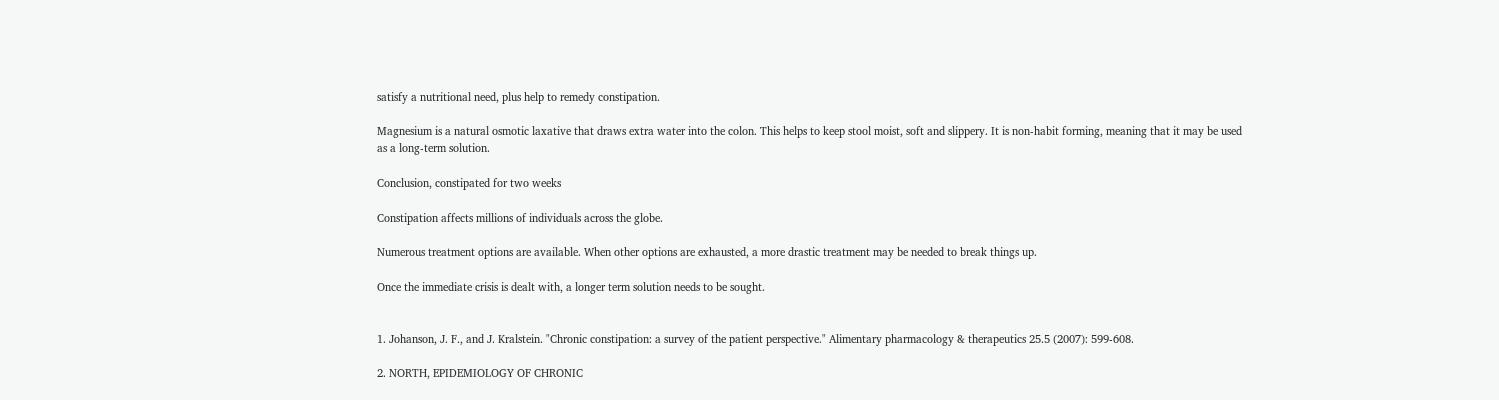satisfy a nutritional need, plus help to remedy constipation.

Magnesium is a natural osmotic laxative that draws extra water into the colon. This helps to keep stool moist, soft and slippery. It is non-habit forming, meaning that it may be used as a long-term solution.

Conclusion, constipated for two weeks

Constipation affects millions of individuals across the globe.

Numerous treatment options are available. When other options are exhausted, a more drastic treatment may be needed to break things up.

Once the immediate crisis is dealt with, a longer term solution needs to be sought.


1. Johanson, J. F., and J. Kralstein. "Chronic constipation: a survey of the patient perspective." Alimentary pharmacology & therapeutics 25.5 (2007): 599-608.

2. NORTH, EPIDEMIOLOGY OF CHRONIC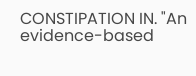CONSTIPATION IN. "An evidence-based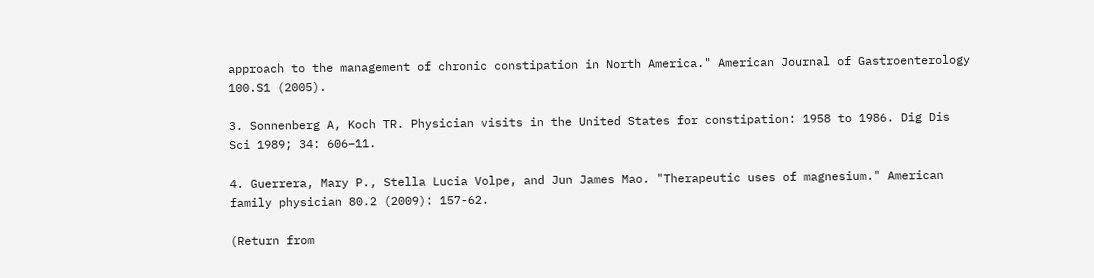approach to the management of chronic constipation in North America." American Journal of Gastroenterology 100.S1 (2005).

3. Sonnenberg A, Koch TR. Physician visits in the United States for constipation: 1958 to 1986. Dig Dis Sci 1989; 34: 606–11.

4. Guerrera, Mary P., Stella Lucia Volpe, and Jun James Mao. "Therapeutic uses of magnesium." American family physician 80.2 (2009): 157-62.

(Return from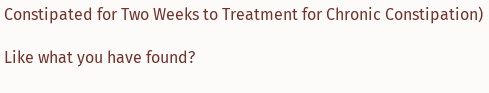Constipated for Two Weeks to Treatment for Chronic Constipation)

Like what you have found?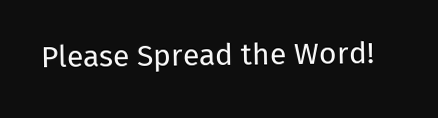Please Spread the Word!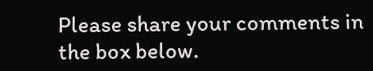Please share your comments in the box below.